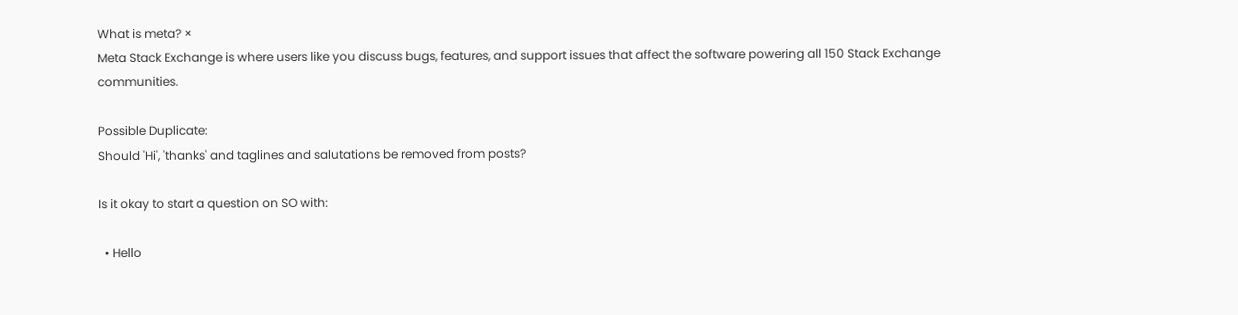What is meta? ×
Meta Stack Exchange is where users like you discuss bugs, features, and support issues that affect the software powering all 150 Stack Exchange communities.

Possible Duplicate:
Should 'Hi', 'thanks' and taglines and salutations be removed from posts?

Is it okay to start a question on SO with:

  • Hello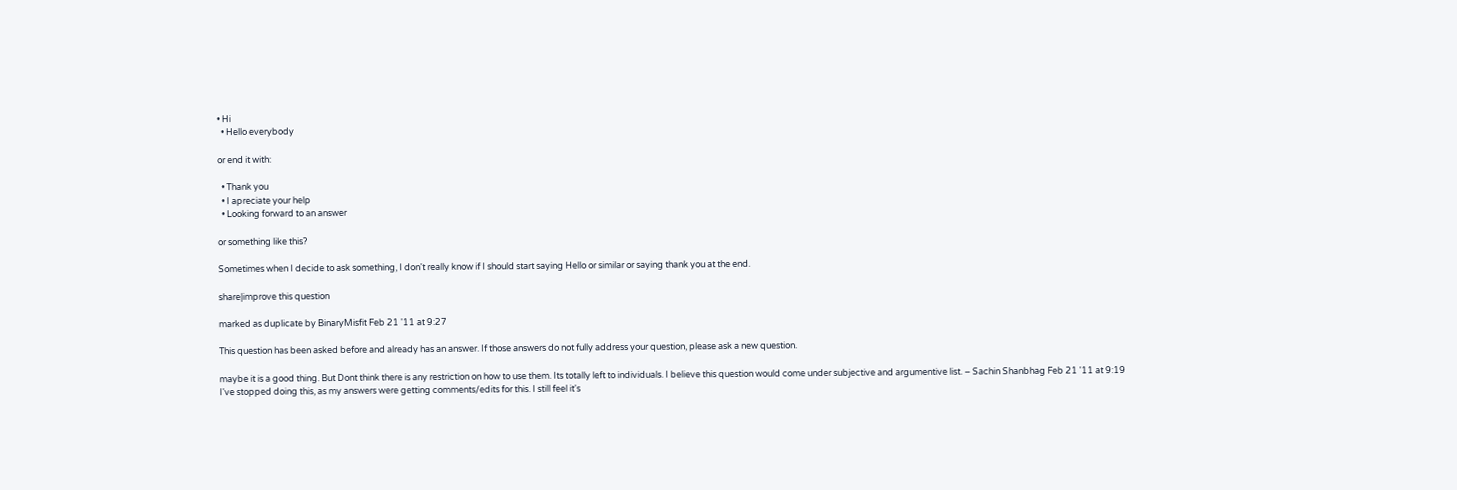• Hi
  • Hello everybody

or end it with:

  • Thank you
  • I apreciate your help
  • Looking forward to an answer

or something like this?

Sometimes when I decide to ask something, I don't really know if I should start saying Hello or similar or saying thank you at the end.

share|improve this question

marked as duplicate by BinaryMisfit Feb 21 '11 at 9:27

This question has been asked before and already has an answer. If those answers do not fully address your question, please ask a new question.

maybe it is a good thing. But Dont think there is any restriction on how to use them. Its totally left to individuals. I believe this question would come under subjective and argumentive list. – Sachin Shanbhag Feb 21 '11 at 9:19
I've stopped doing this, as my answers were getting comments/edits for this. I still feel it's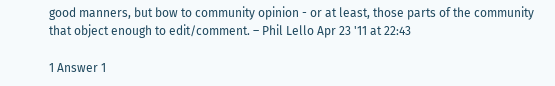good manners, but bow to community opinion - or at least, those parts of the community that object enough to edit/comment. – Phil Lello Apr 23 '11 at 22:43

1 Answer 1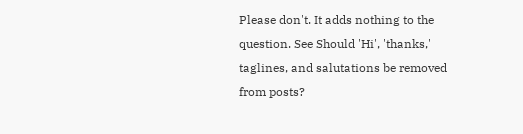Please don't. It adds nothing to the question. See Should 'Hi', 'thanks,' taglines, and salutations be removed from posts?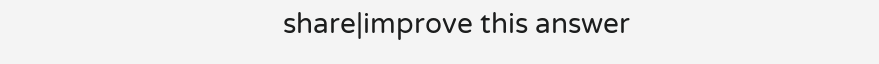share|improve this answer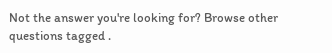Not the answer you're looking for? Browse other questions tagged .